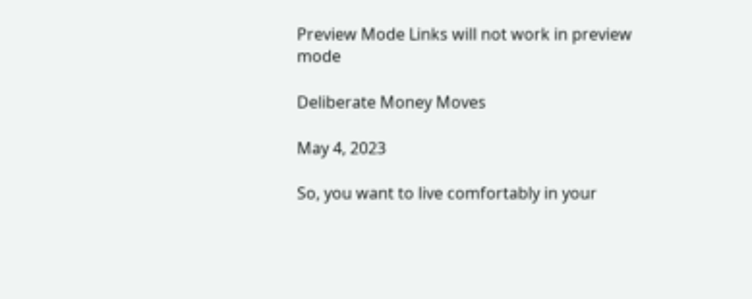Preview Mode Links will not work in preview mode

Deliberate Money Moves

May 4, 2023

So, you want to live comfortably in your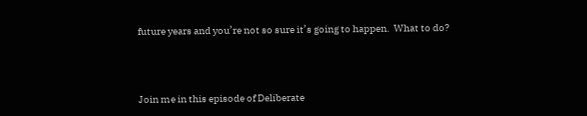future years and you’re not so sure it’s going to happen.  What to do?



Join me in this episode of Deliberate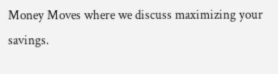Money Moves where we discuss maximizing your savings.